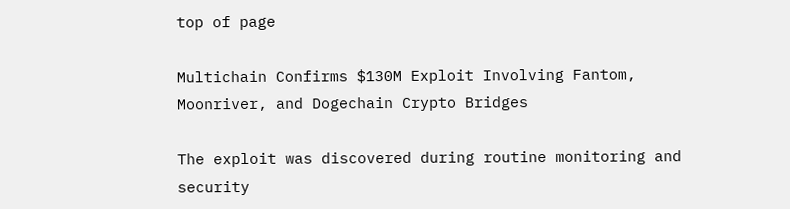top of page

Multichain Confirms $130M Exploit Involving Fantom, Moonriver, and Dogechain Crypto Bridges

The exploit was discovered during routine monitoring and security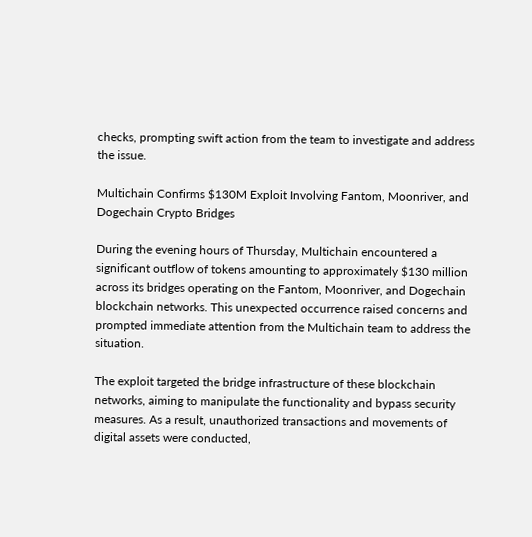checks, prompting swift action from the team to investigate and address the issue.

Multichain Confirms $130M Exploit Involving Fantom, Moonriver, and Dogechain Crypto Bridges

During the evening hours of Thursday, Multichain encountered a significant outflow of tokens amounting to approximately $130 million across its bridges operating on the Fantom, Moonriver, and Dogechain blockchain networks. This unexpected occurrence raised concerns and prompted immediate attention from the Multichain team to address the situation.

The exploit targeted the bridge infrastructure of these blockchain networks, aiming to manipulate the functionality and bypass security measures. As a result, unauthorized transactions and movements of digital assets were conducted,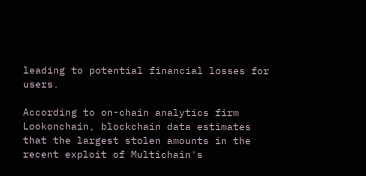leading to potential financial losses for users.

According to on-chain analytics firm Lookonchain, blockchain data estimates that the largest stolen amounts in the recent exploit of Multichain's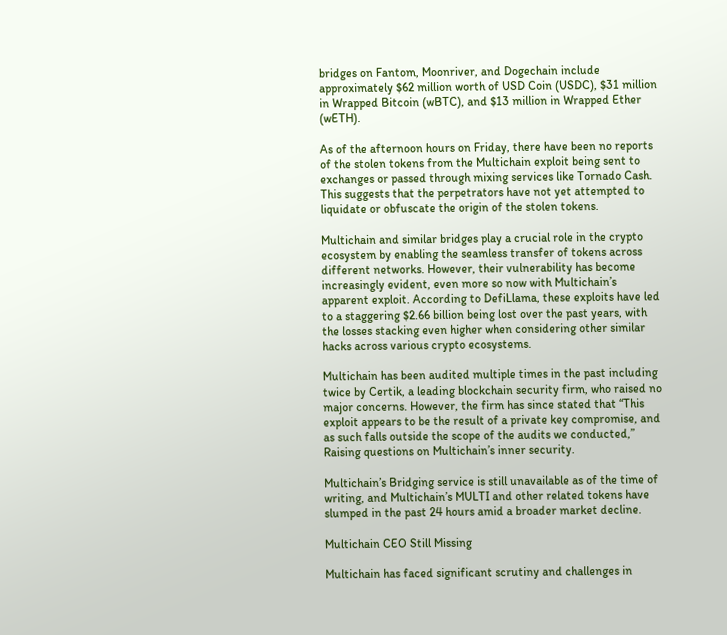bridges on Fantom, Moonriver, and Dogechain include approximately $62 million worth of USD Coin (USDC), $31 million in Wrapped Bitcoin (wBTC), and $13 million in Wrapped Ether (wETH).

As of the afternoon hours on Friday, there have been no reports of the stolen tokens from the Multichain exploit being sent to exchanges or passed through mixing services like Tornado Cash. This suggests that the perpetrators have not yet attempted to liquidate or obfuscate the origin of the stolen tokens.

Multichain and similar bridges play a crucial role in the crypto ecosystem by enabling the seamless transfer of tokens across different networks. However, their vulnerability has become increasingly evident, even more so now with Multichain’s apparent exploit. According to DefiLlama, these exploits have led to a staggering $2.66 billion being lost over the past years, with the losses stacking even higher when considering other similar hacks across various crypto ecosystems.

Multichain has been audited multiple times in the past including twice by Certik, a leading blockchain security firm, who raised no major concerns. However, the firm has since stated that “This exploit appears to be the result of a private key compromise, and as such falls outside the scope of the audits we conducted,” Raising questions on Multichain’s inner security.

Multichain’s Bridging service is still unavailable as of the time of writing, and Multichain’s MULTI and other related tokens have slumped in the past 24 hours amid a broader market decline.

Multichain CEO Still Missing

Multichain has faced significant scrutiny and challenges in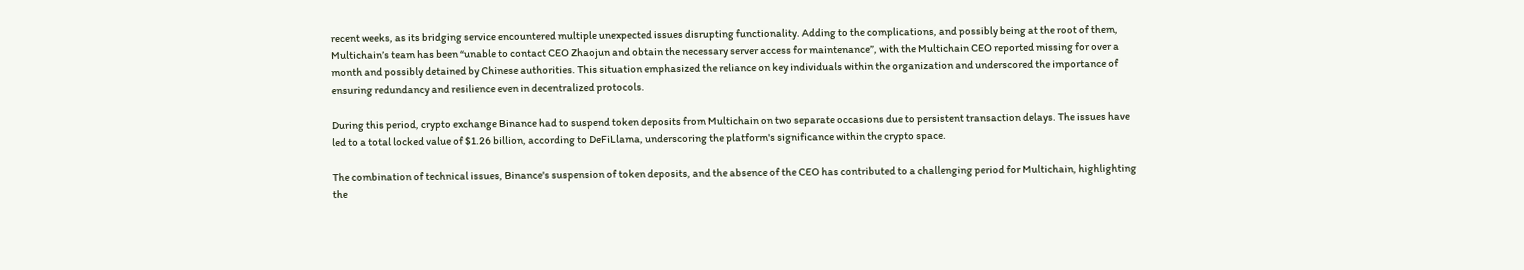recent weeks, as its bridging service encountered multiple unexpected issues disrupting functionality. Adding to the complications, and possibly being at the root of them, Multichain’s team has been “unable to contact CEO Zhaojun and obtain the necessary server access for maintenance”, with the Multichain CEO reported missing for over a month and possibly detained by Chinese authorities. This situation emphasized the reliance on key individuals within the organization and underscored the importance of ensuring redundancy and resilience even in decentralized protocols.

During this period, crypto exchange Binance had to suspend token deposits from Multichain on two separate occasions due to persistent transaction delays. The issues have led to a total locked value of $1.26 billion, according to DeFiLlama, underscoring the platform's significance within the crypto space.

The combination of technical issues, Binance's suspension of token deposits, and the absence of the CEO has contributed to a challenging period for Multichain, highlighting the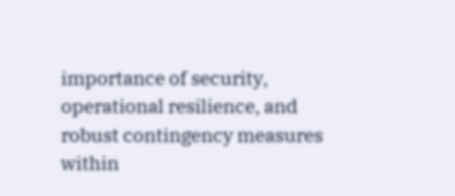importance of security, operational resilience, and robust contingency measures within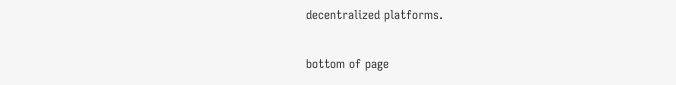decentralized platforms.

bottom of page